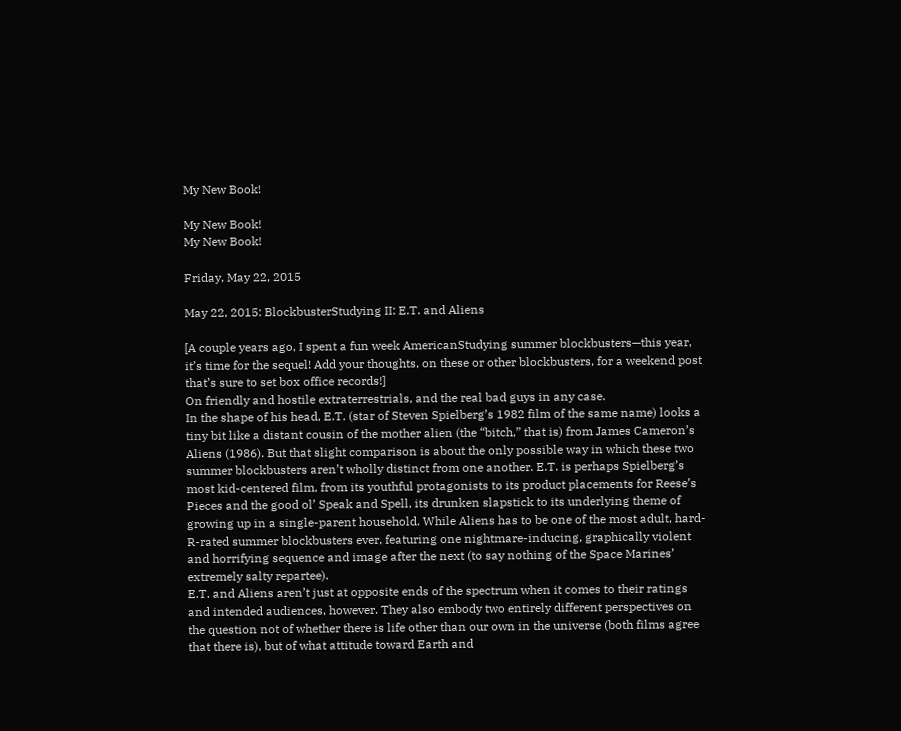My New Book!

My New Book!
My New Book!

Friday, May 22, 2015

May 22, 2015: BlockbusterStudying II: E.T. and Aliens

[A couple years ago, I spent a fun week AmericanStudying summer blockbusters—this year, it’s time for the sequel! Add your thoughts, on these or other blockbusters, for a weekend post that’s sure to set box office records!]
On friendly and hostile extraterrestrials, and the real bad guys in any case.
In the shape of his head, E.T. (star of Steven Spielberg’s 1982 film of the same name) looks a tiny bit like a distant cousin of the mother alien (the “bitch,” that is) from James Cameron’s Aliens (1986). But that slight comparison is about the only possible way in which these two summer blockbusters aren’t wholly distinct from one another. E.T. is perhaps Spielberg’s most kid-centered film, from its youthful protagonists to its product placements for Reese’s Pieces and the good ol’ Speak and Spell, its drunken slapstick to its underlying theme of growing up in a single-parent household. While Aliens has to be one of the most adult, hard-R-rated summer blockbusters ever, featuring one nightmare-inducing, graphically violent and horrifying sequence and image after the next (to say nothing of the Space Marines’ extremely salty repartee).
E.T. and Aliens aren’t just at opposite ends of the spectrum when it comes to their ratings and intended audiences, however. They also embody two entirely different perspectives on the question not of whether there is life other than our own in the universe (both films agree that there is), but of what attitude toward Earth and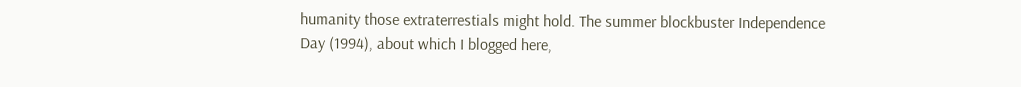humanity those extraterrestials might hold. The summer blockbuster Independence Day (1994), about which I blogged here,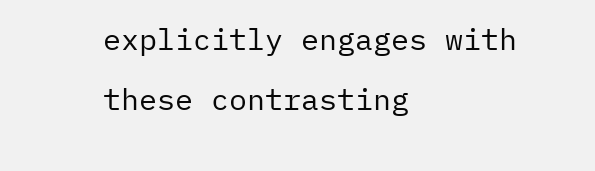explicitly engages with these contrasting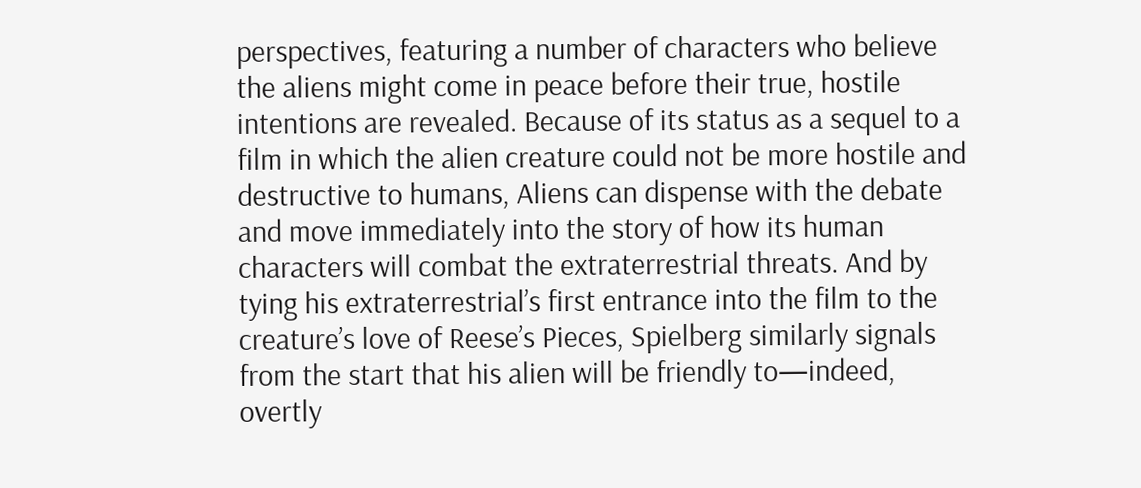perspectives, featuring a number of characters who believe the aliens might come in peace before their true, hostile intentions are revealed. Because of its status as a sequel to a film in which the alien creature could not be more hostile and destructive to humans, Aliens can dispense with the debate and move immediately into the story of how its human characters will combat the extraterrestrial threats. And by tying his extraterrestrial’s first entrance into the film to the creature’s love of Reese’s Pieces, Spielberg similarly signals from the start that his alien will be friendly to—indeed, overtly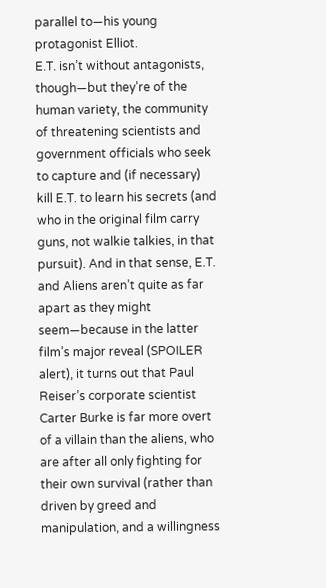parallel to—his young protagonist Elliot.
E.T. isn’t without antagonists, though—but they’re of the human variety, the community of threatening scientists and government officials who seek to capture and (if necessary) kill E.T. to learn his secrets (and who in the original film carry guns, not walkie talkies, in that pursuit). And in that sense, E.T. and Aliens aren’t quite as far apart as they might seem—because in the latter film’s major reveal (SPOILER alert), it turns out that Paul Reiser’s corporate scientist Carter Burke is far more overt of a villain than the aliens, who are after all only fighting for their own survival (rather than driven by greed and manipulation, and a willingness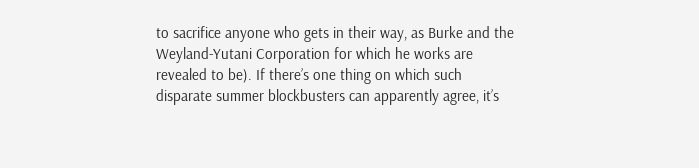to sacrifice anyone who gets in their way, as Burke and the Weyland-Yutani Corporation for which he works are revealed to be). If there’s one thing on which such disparate summer blockbusters can apparently agree, it’s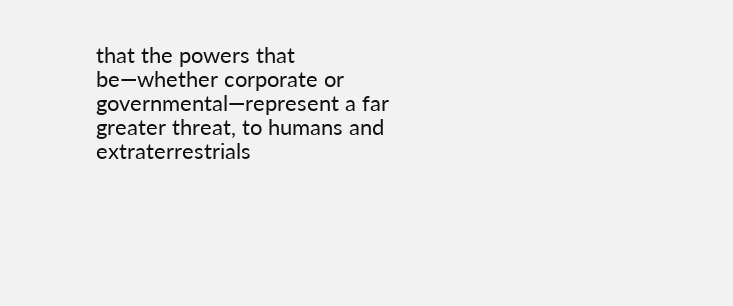that the powers that be—whether corporate or governmental—represent a far greater threat, to humans and extraterrestrials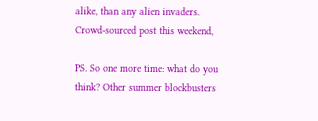alike, than any alien invaders.
Crowd-sourced post this weekend,

PS. So one more time: what do you think? Other summer blockbusters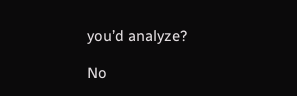you’d analyze?

No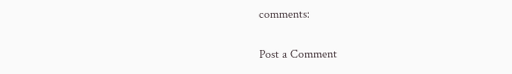comments:

Post a Comment